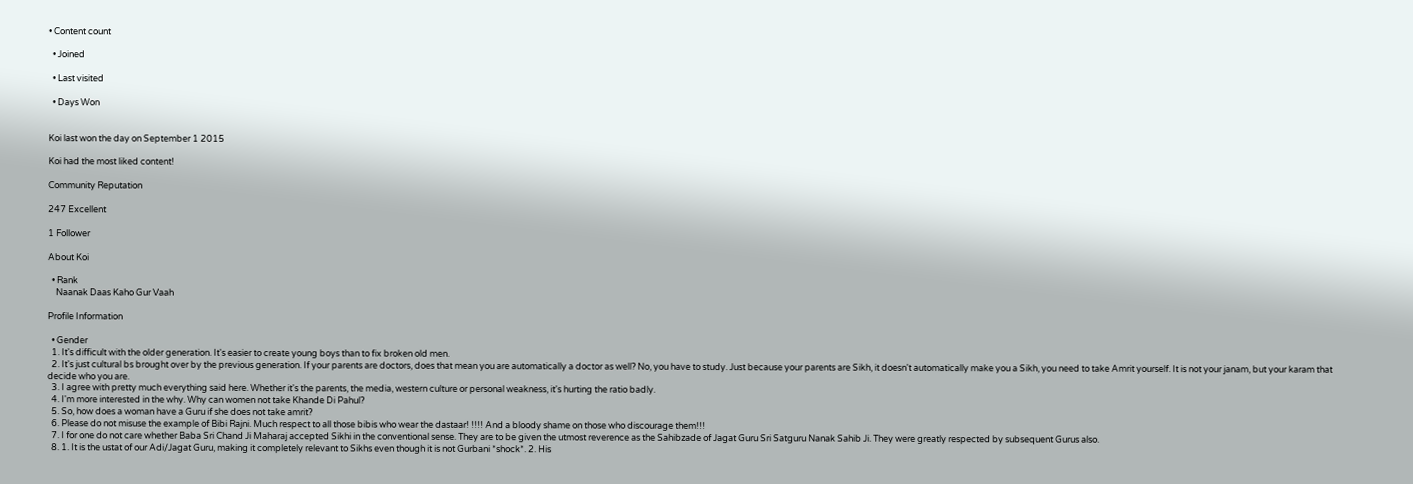• Content count

  • Joined

  • Last visited

  • Days Won


Koi last won the day on September 1 2015

Koi had the most liked content!

Community Reputation

247 Excellent

1 Follower

About Koi

  • Rank
    Naanak Daas Kaho Gur Vaah

Profile Information

  • Gender
  1. It's difficult with the older generation. It's easier to create young boys than to fix broken old men.
  2. It's just cultural bs brought over by the previous generation. If your parents are doctors, does that mean you are automatically a doctor as well? No, you have to study. Just because your parents are Sikh, it doesn't automatically make you a Sikh, you need to take Amrit yourself. It is not your janam, but your karam that decide who you are.
  3. I agree with pretty much everything said here. Whether it's the parents, the media, western culture or personal weakness, it's hurting the ratio badly.
  4. I'm more interested in the why. Why can women not take Khande Di Pahul?
  5. So, how does a woman have a Guru if she does not take amrit?
  6. Please do not misuse the example of Bibi Rajni. Much respect to all those bibis who wear the dastaar! !!!! And a bloody shame on those who discourage them!!!
  7. I for one do not care whether Baba Sri Chand Ji Maharaj accepted Sikhi in the conventional sense. They are to be given the utmost reverence as the Sahibzade of Jagat Guru Sri Satguru Nanak Sahib Ji. They were greatly respected by subsequent Gurus also.
  8. 1. It is the ustat of our Adi/Jagat Guru, making it completely relevant to Sikhs even though it is not Gurbani *shock*. 2. His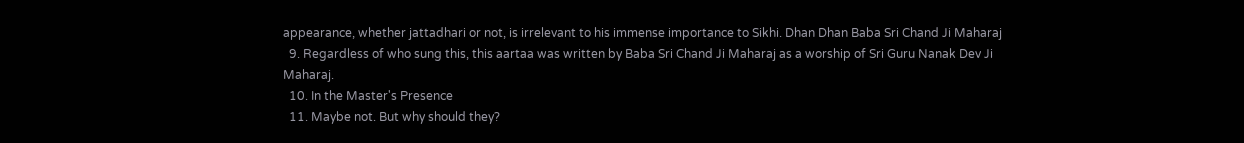appearance, whether jattadhari or not, is irrelevant to his immense importance to Sikhi. Dhan Dhan Baba Sri Chand Ji Maharaj
  9. Regardless of who sung this, this aartaa was written by Baba Sri Chand Ji Maharaj as a worship of Sri Guru Nanak Dev Ji Maharaj.
  10. In the Master's Presence
  11. Maybe not. But why should they?